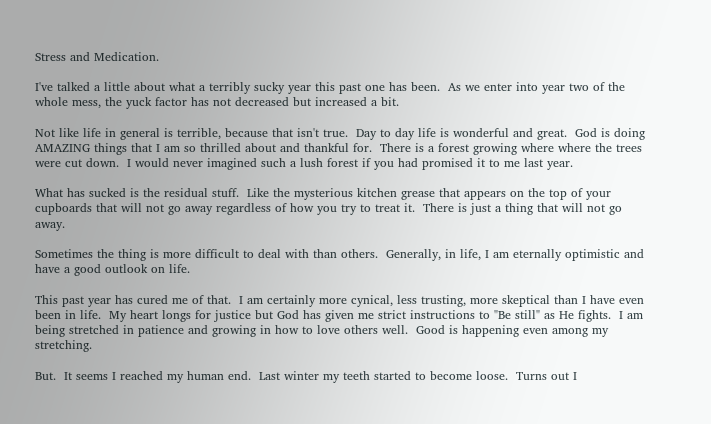Stress and Medication.

I've talked a little about what a terribly sucky year this past one has been.  As we enter into year two of the whole mess, the yuck factor has not decreased but increased a bit.

Not like life in general is terrible, because that isn't true.  Day to day life is wonderful and great.  God is doing AMAZING things that I am so thrilled about and thankful for.  There is a forest growing where where the trees were cut down.  I would never imagined such a lush forest if you had promised it to me last year.

What has sucked is the residual stuff.  Like the mysterious kitchen grease that appears on the top of your cupboards that will not go away regardless of how you try to treat it.  There is just a thing that will not go away.

Sometimes the thing is more difficult to deal with than others.  Generally, in life, I am eternally optimistic and have a good outlook on life.

This past year has cured me of that.  I am certainly more cynical, less trusting, more skeptical than I have even been in life.  My heart longs for justice but God has given me strict instructions to "Be still" as He fights.  I am being stretched in patience and growing in how to love others well.  Good is happening even among my stretching.

But.  It seems I reached my human end.  Last winter my teeth started to become loose.  Turns out I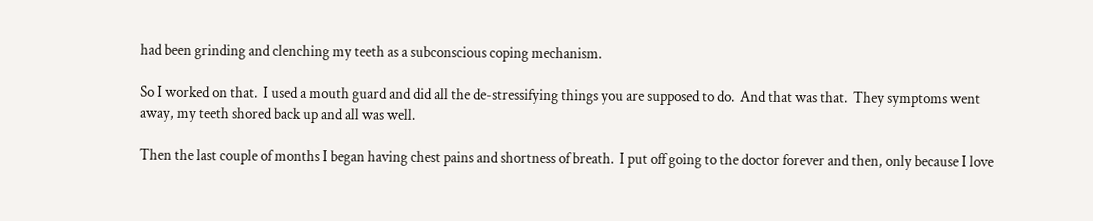had been grinding and clenching my teeth as a subconscious coping mechanism.

So I worked on that.  I used a mouth guard and did all the de-stressifying things you are supposed to do.  And that was that.  They symptoms went away, my teeth shored back up and all was well.

Then the last couple of months I began having chest pains and shortness of breath.  I put off going to the doctor forever and then, only because I love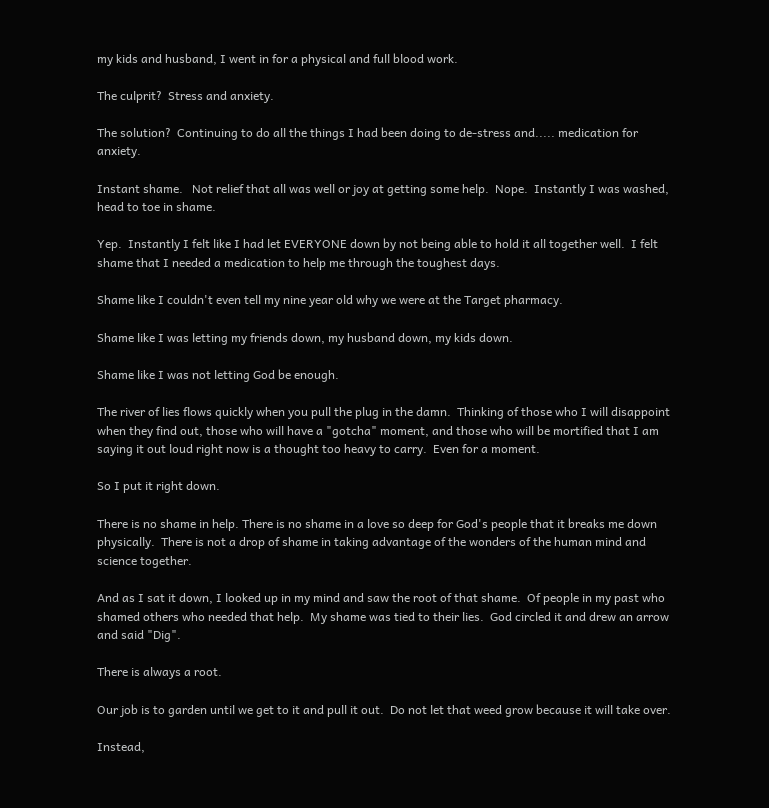my kids and husband, I went in for a physical and full blood work.

The culprit?  Stress and anxiety.

The solution?  Continuing to do all the things I had been doing to de-stress and..... medication for anxiety.

Instant shame.   Not relief that all was well or joy at getting some help.  Nope.  Instantly I was washed, head to toe in shame.

Yep.  Instantly I felt like I had let EVERYONE down by not being able to hold it all together well.  I felt shame that I needed a medication to help me through the toughest days.

Shame like I couldn't even tell my nine year old why we were at the Target pharmacy.

Shame like I was letting my friends down, my husband down, my kids down.

Shame like I was not letting God be enough.

The river of lies flows quickly when you pull the plug in the damn.  Thinking of those who I will disappoint when they find out, those who will have a "gotcha" moment, and those who will be mortified that I am saying it out loud right now is a thought too heavy to carry.  Even for a moment.

So I put it right down.

There is no shame in help. There is no shame in a love so deep for God's people that it breaks me down physically.  There is not a drop of shame in taking advantage of the wonders of the human mind and science together.

And as I sat it down, I looked up in my mind and saw the root of that shame.  Of people in my past who shamed others who needed that help.  My shame was tied to their lies.  God circled it and drew an arrow and said "Dig".

There is always a root.

Our job is to garden until we get to it and pull it out.  Do not let that weed grow because it will take over.

Instead,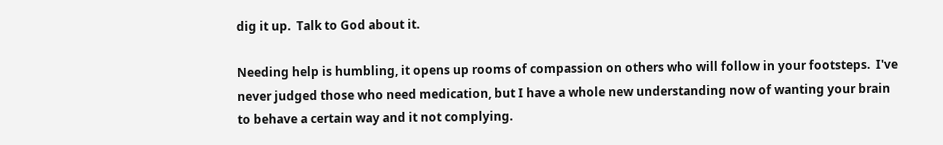dig it up.  Talk to God about it.

Needing help is humbling, it opens up rooms of compassion on others who will follow in your footsteps.  I've never judged those who need medication, but I have a whole new understanding now of wanting your brain to behave a certain way and it not complying.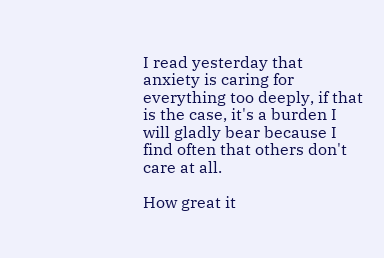I read yesterday that anxiety is caring for everything too deeply, if that is the case, it's a burden I will gladly bear because I find often that others don't care at all.

How great it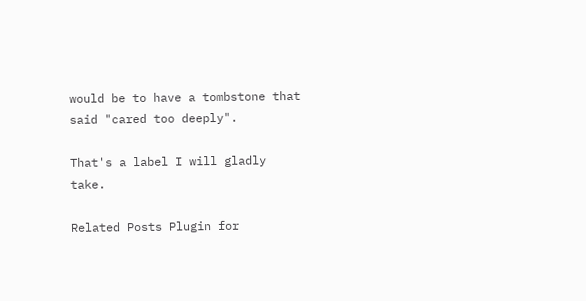would be to have a tombstone that said "cared too deeply".

That's a label I will gladly take.

Related Posts Plugin for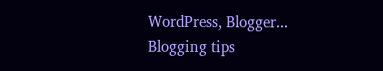WordPress, Blogger...
Blogging tips